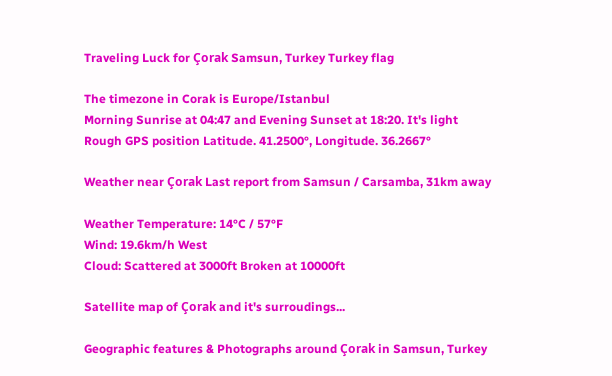Traveling Luck for Çorak Samsun, Turkey Turkey flag

The timezone in Corak is Europe/Istanbul
Morning Sunrise at 04:47 and Evening Sunset at 18:20. It's light
Rough GPS position Latitude. 41.2500°, Longitude. 36.2667°

Weather near Çorak Last report from Samsun / Carsamba, 31km away

Weather Temperature: 14°C / 57°F
Wind: 19.6km/h West
Cloud: Scattered at 3000ft Broken at 10000ft

Satellite map of Çorak and it's surroudings...

Geographic features & Photographs around Çorak in Samsun, Turkey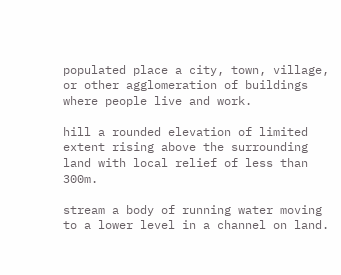populated place a city, town, village, or other agglomeration of buildings where people live and work.

hill a rounded elevation of limited extent rising above the surrounding land with local relief of less than 300m.

stream a body of running water moving to a lower level in a channel on land.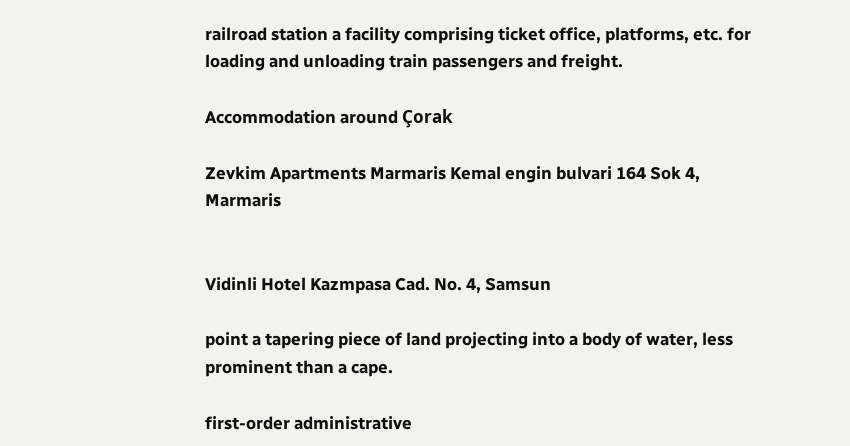railroad station a facility comprising ticket office, platforms, etc. for loading and unloading train passengers and freight.

Accommodation around Çorak

Zevkim Apartments Marmaris Kemal engin bulvari 164 Sok 4, Marmaris


Vidinli Hotel Kazmpasa Cad. No. 4, Samsun

point a tapering piece of land projecting into a body of water, less prominent than a cape.

first-order administrative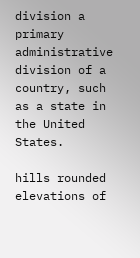division a primary administrative division of a country, such as a state in the United States.

hills rounded elevations of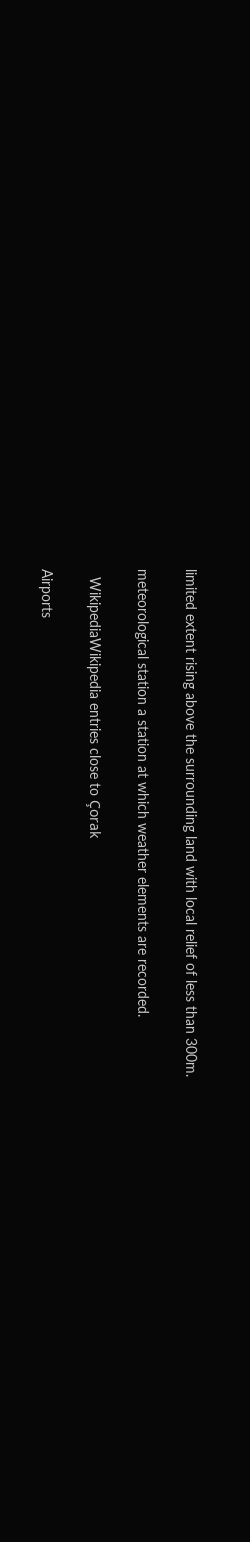limited extent rising above the surrounding land with local relief of less than 300m.

meteorological station a station at which weather elements are recorded.

  WikipediaWikipedia entries close to Çorak

Airports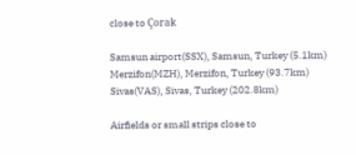close to Çorak

Samsun airport(SSX), Samsun, Turkey (5.1km)
Merzifon(MZH), Merzifon, Turkey (93.7km)
Sivas(VAS), Sivas, Turkey (202.8km)

Airfields or small strips close to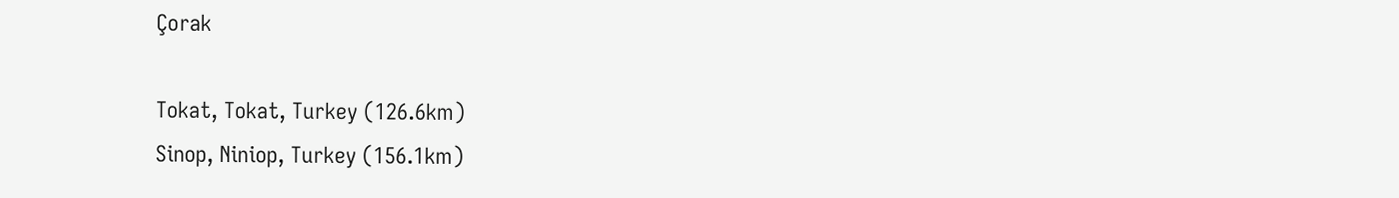Çorak

Tokat, Tokat, Turkey (126.6km)
Sinop, Niniop, Turkey (156.1km)